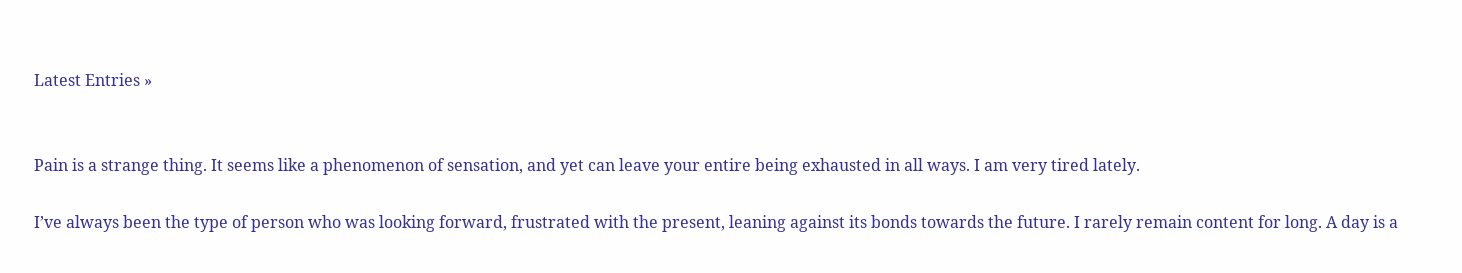Latest Entries »


Pain is a strange thing. It seems like a phenomenon of sensation, and yet can leave your entire being exhausted in all ways. I am very tired lately.

I’ve always been the type of person who was looking forward, frustrated with the present, leaning against its bonds towards the future. I rarely remain content for long. A day is a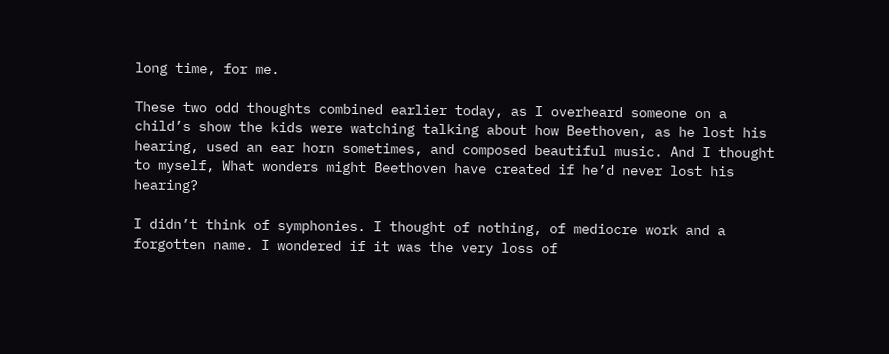long time, for me.

These two odd thoughts combined earlier today, as I overheard someone on a child’s show the kids were watching talking about how Beethoven, as he lost his hearing, used an ear horn sometimes, and composed beautiful music. And I thought to myself, What wonders might Beethoven have created if he’d never lost his hearing?

I didn’t think of symphonies. I thought of nothing, of mediocre work and a forgotten name. I wondered if it was the very loss of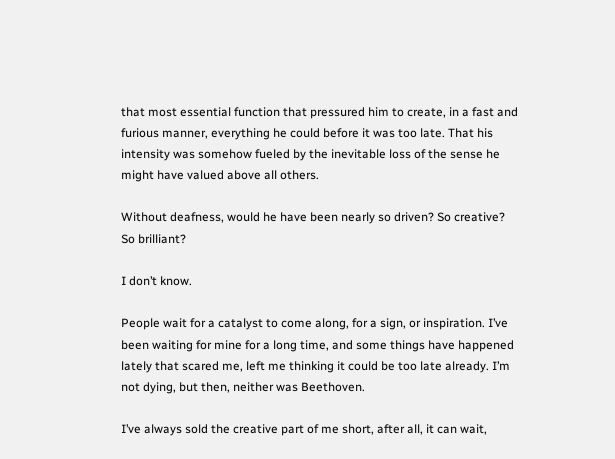that most essential function that pressured him to create, in a fast and furious manner, everything he could before it was too late. That his intensity was somehow fueled by the inevitable loss of the sense he might have valued above all others.

Without deafness, would he have been nearly so driven? So creative? So brilliant?

I don’t know.

People wait for a catalyst to come along, for a sign, or inspiration. I’ve been waiting for mine for a long time, and some things have happened lately that scared me, left me thinking it could be too late already. I’m not dying, but then, neither was Beethoven.

I’ve always sold the creative part of me short, after all, it can wait,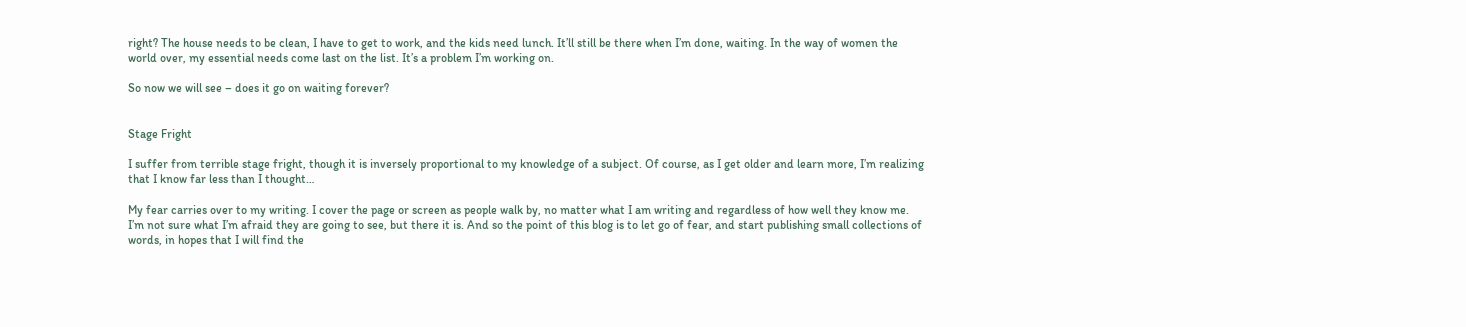right? The house needs to be clean, I have to get to work, and the kids need lunch. It’ll still be there when I’m done, waiting. In the way of women the world over, my essential needs come last on the list. It’s a problem I’m working on.

So now we will see – does it go on waiting forever?


Stage Fright

I suffer from terrible stage fright, though it is inversely proportional to my knowledge of a subject. Of course, as I get older and learn more, I’m realizing that I know far less than I thought…

My fear carries over to my writing. I cover the page or screen as people walk by, no matter what I am writing and regardless of how well they know me. I’m not sure what I’m afraid they are going to see, but there it is. And so the point of this blog is to let go of fear, and start publishing small collections of words, in hopes that I will find the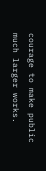courage to make public much larger works.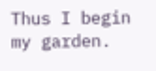Thus I begin my garden.